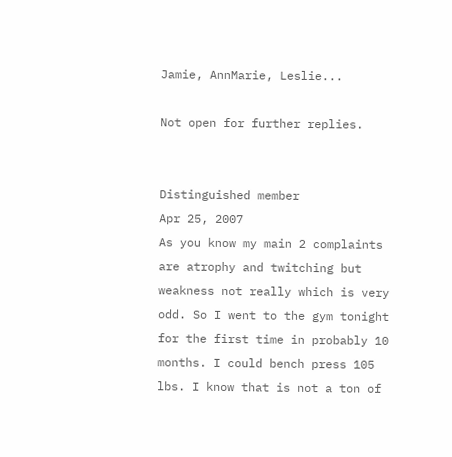Jamie, AnnMarie, Leslie...

Not open for further replies.


Distinguished member
Apr 25, 2007
As you know my main 2 complaints are atrophy and twitching but weakness not really which is very odd. So I went to the gym tonight for the first time in probably 10 months. I could bench press 105 lbs. I know that is not a ton of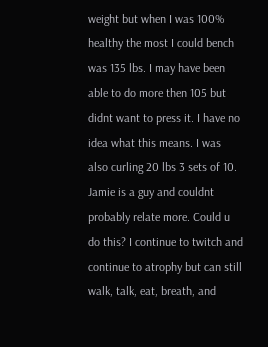weight but when I was 100% healthy the most I could bench was 135 lbs. I may have been able to do more then 105 but didnt want to press it. I have no idea what this means. I was also curling 20 lbs 3 sets of 10. Jamie is a guy and couldnt probably relate more. Could u do this? I continue to twitch and continue to atrophy but can still walk, talk, eat, breath, and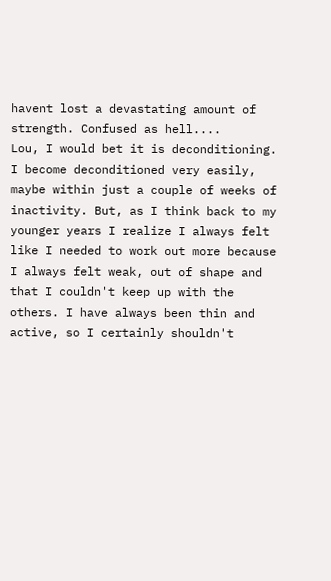havent lost a devastating amount of strength. Confused as hell....
Lou, I would bet it is deconditioning. I become deconditioned very easily, maybe within just a couple of weeks of inactivity. But, as I think back to my younger years I realize I always felt like I needed to work out more because I always felt weak, out of shape and that I couldn't keep up with the others. I have always been thin and active, so I certainly shouldn't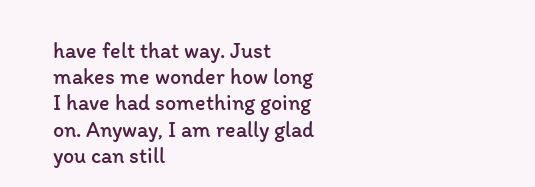have felt that way. Just makes me wonder how long I have had something going on. Anyway, I am really glad you can still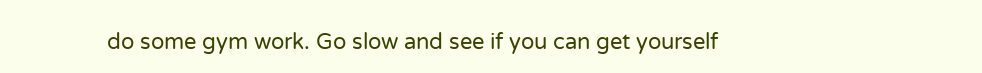do some gym work. Go slow and see if you can get yourself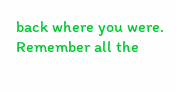back where you were. Remember all the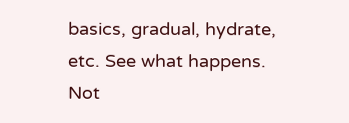basics, gradual, hydrate, etc. See what happens.
Not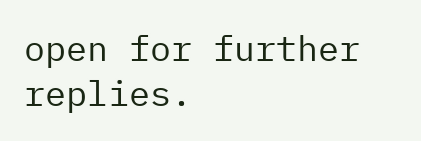open for further replies.